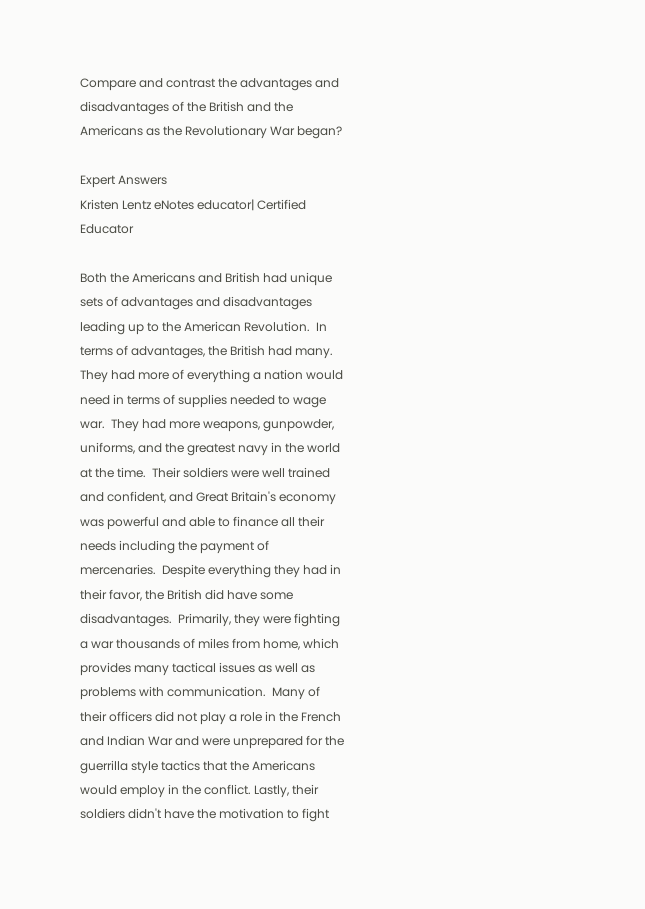Compare and contrast the advantages and disadvantages of the British and the Americans as the Revolutionary War began?

Expert Answers
Kristen Lentz eNotes educator| Certified Educator

Both the Americans and British had unique sets of advantages and disadvantages leading up to the American Revolution.  In terms of advantages, the British had many.  They had more of everything a nation would need in terms of supplies needed to wage war.  They had more weapons, gunpowder, uniforms, and the greatest navy in the world at the time.  Their soldiers were well trained and confident, and Great Britain's economy was powerful and able to finance all their needs including the payment of mercenaries.  Despite everything they had in their favor, the British did have some disadvantages.  Primarily, they were fighting a war thousands of miles from home, which provides many tactical issues as well as problems with communication.  Many of their officers did not play a role in the French and Indian War and were unprepared for the guerrilla style tactics that the Americans would employ in the conflict. Lastly, their soldiers didn't have the motivation to fight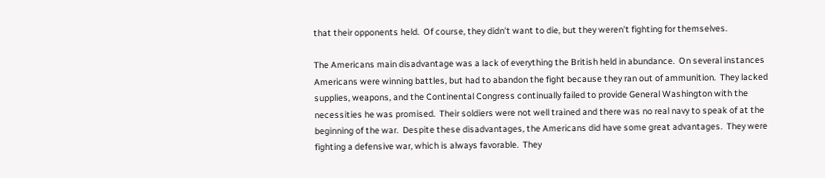that their opponents held.  Of course, they didn't want to die, but they weren't fighting for themselves.

The Americans main disadvantage was a lack of everything the British held in abundance.  On several instances Americans were winning battles, but had to abandon the fight because they ran out of ammunition.  They lacked supplies, weapons, and the Continental Congress continually failed to provide General Washington with the necessities he was promised.  Their soldiers were not well trained and there was no real navy to speak of at the beginning of the war.  Despite these disadvantages, the Americans did have some great advantages.  They were fighting a defensive war, which is always favorable.  They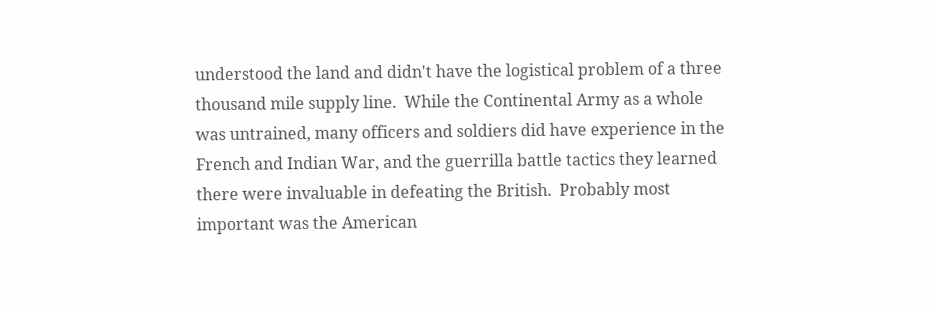understood the land and didn't have the logistical problem of a three thousand mile supply line.  While the Continental Army as a whole was untrained, many officers and soldiers did have experience in the French and Indian War, and the guerrilla battle tactics they learned there were invaluable in defeating the British.  Probably most important was the American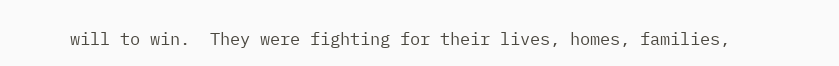will to win.  They were fighting for their lives, homes, families,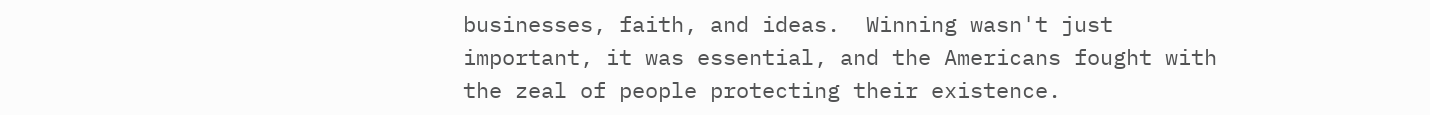businesses, faith, and ideas.  Winning wasn't just important, it was essential, and the Americans fought with the zeal of people protecting their existence.